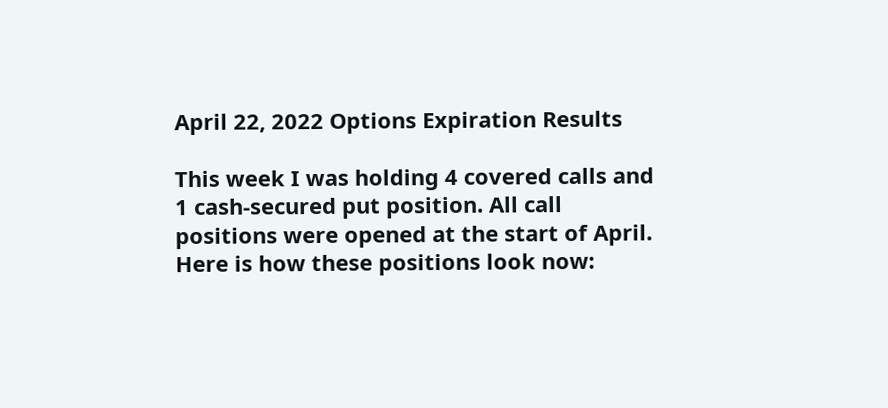April 22, 2022 Options Expiration Results

This week I was holding 4 covered calls and 1 cash-secured put position. All call positions were opened at the start of April. Here is how these positions look now: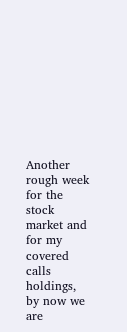Another rough week for the stock market and for my covered calls holdings, by now we are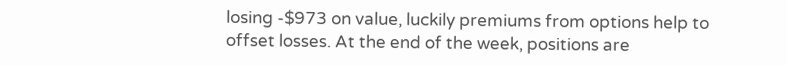losing -$973 on value, luckily premiums from options help to offset losses. At the end of the week, positions are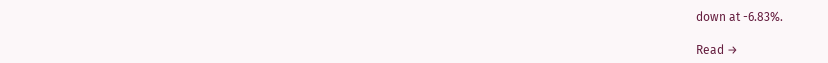down at -6.83%.

Read →